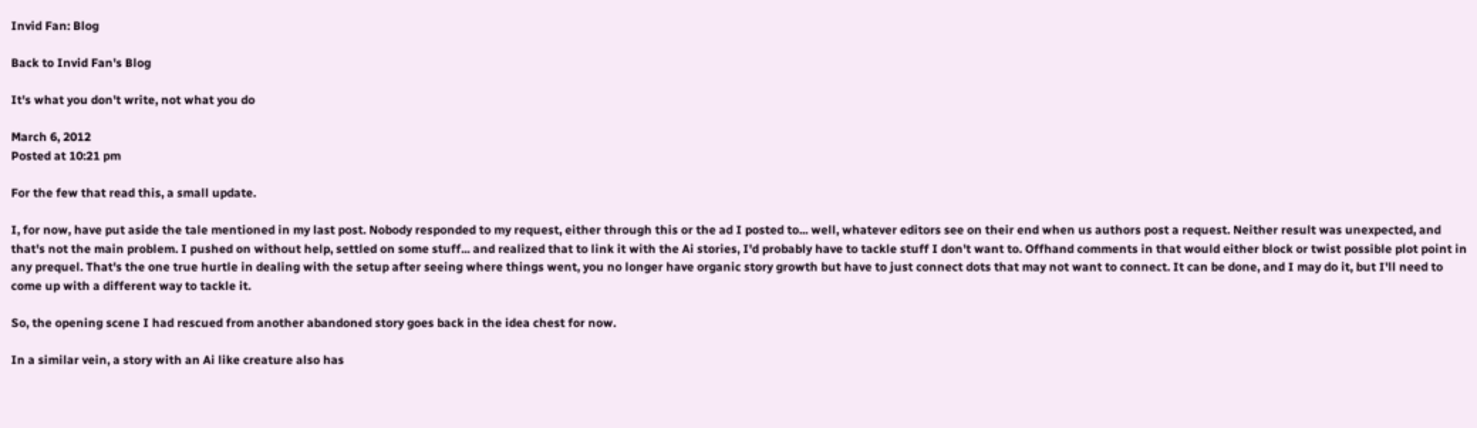Invid Fan: Blog

Back to Invid Fan's Blog

It's what you don't write, not what you do

March 6, 2012
Posted at 10:21 pm

For the few that read this, a small update.

I, for now, have put aside the tale mentioned in my last post. Nobody responded to my request, either through this or the ad I posted to... well, whatever editors see on their end when us authors post a request. Neither result was unexpected, and that's not the main problem. I pushed on without help, settled on some stuff... and realized that to link it with the Ai stories, I'd probably have to tackle stuff I don't want to. Offhand comments in that would either block or twist possible plot point in any prequel. That's the one true hurtle in dealing with the setup after seeing where things went, you no longer have organic story growth but have to just connect dots that may not want to connect. It can be done, and I may do it, but I'll need to come up with a different way to tackle it.

So, the opening scene I had rescued from another abandoned story goes back in the idea chest for now.

In a similar vein, a story with an Ai like creature also has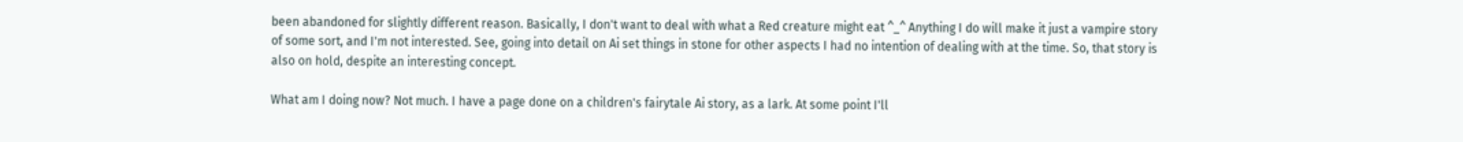been abandoned for slightly different reason. Basically, I don't want to deal with what a Red creature might eat ^_^ Anything I do will make it just a vampire story of some sort, and I'm not interested. See, going into detail on Ai set things in stone for other aspects I had no intention of dealing with at the time. So, that story is also on hold, despite an interesting concept.

What am I doing now? Not much. I have a page done on a children's fairytale Ai story, as a lark. At some point I'll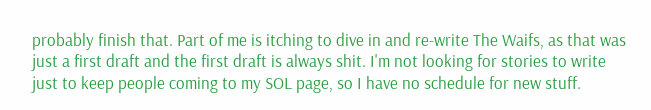probably finish that. Part of me is itching to dive in and re-write The Waifs, as that was just a first draft and the first draft is always shit. I'm not looking for stories to write just to keep people coming to my SOL page, so I have no schedule for new stuff.